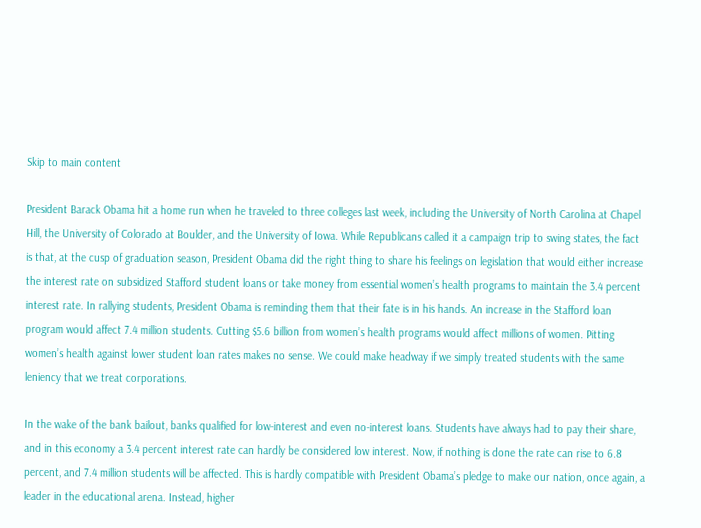Skip to main content

President Barack Obama hit a home run when he traveled to three colleges last week, including the University of North Carolina at Chapel Hill, the University of Colorado at Boulder, and the University of Iowa. While Republicans called it a campaign trip to swing states, the fact is that, at the cusp of graduation season, President Obama did the right thing to share his feelings on legislation that would either increase the interest rate on subsidized Stafford student loans or take money from essential women’s health programs to maintain the 3.4 percent interest rate. In rallying students, President Obama is reminding them that their fate is in his hands. An increase in the Stafford loan program would affect 7.4 million students. Cutting $5.6 billion from women’s health programs would affect millions of women. Pitting women’s health against lower student loan rates makes no sense. We could make headway if we simply treated students with the same leniency that we treat corporations.

In the wake of the bank bailout, banks qualified for low-interest and even no-interest loans. Students have always had to pay their share, and in this economy a 3.4 percent interest rate can hardly be considered low interest. Now, if nothing is done the rate can rise to 6.8 percent, and 7.4 million students will be affected. This is hardly compatible with President Obama’s pledge to make our nation, once again, a leader in the educational arena. Instead, higher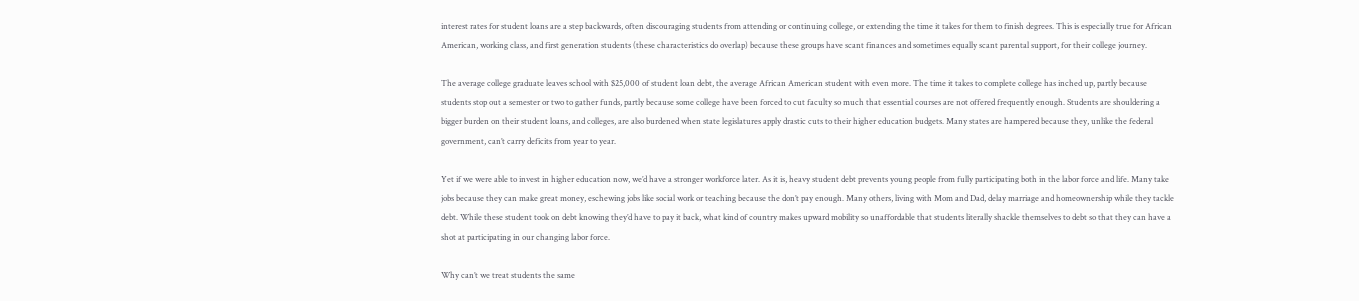interest rates for student loans are a step backwards, often discouraging students from attending or continuing college, or extending the time it takes for them to finish degrees. This is especially true for African American, working class, and first generation students (these characteristics do overlap) because these groups have scant finances and sometimes equally scant parental support, for their college journey.

The average college graduate leaves school with $25,000 of student loan debt, the average African American student with even more. The time it takes to complete college has inched up, partly because students stop out a semester or two to gather funds, partly because some college have been forced to cut faculty so much that essential courses are not offered frequently enough. Students are shouldering a bigger burden on their student loans, and colleges, are also burdened when state legislatures apply drastic cuts to their higher education budgets. Many states are hampered because they, unlike the federal government, can’t carry deficits from year to year.

Yet if we were able to invest in higher education now, we’d have a stronger workforce later. As it is, heavy student debt prevents young people from fully participating both in the labor force and life. Many take jobs because they can make great money, eschewing jobs like social work or teaching because the don’t pay enough. Many others, living with Mom and Dad, delay marriage and homeownership while they tackle debt. While these student took on debt knowing they’d have to pay it back, what kind of country makes upward mobility so unaffordable that students literally shackle themselves to debt so that they can have a shot at participating in our changing labor force.

Why can’t we treat students the same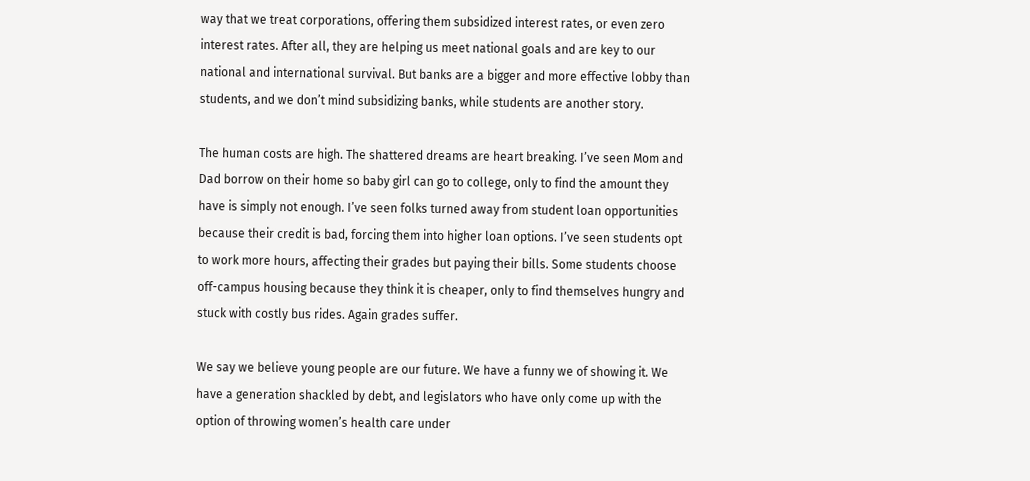way that we treat corporations, offering them subsidized interest rates, or even zero interest rates. After all, they are helping us meet national goals and are key to our national and international survival. But banks are a bigger and more effective lobby than students, and we don’t mind subsidizing banks, while students are another story.

The human costs are high. The shattered dreams are heart breaking. I’ve seen Mom and Dad borrow on their home so baby girl can go to college, only to find the amount they have is simply not enough. I’ve seen folks turned away from student loan opportunities because their credit is bad, forcing them into higher loan options. I’ve seen students opt to work more hours, affecting their grades but paying their bills. Some students choose off-campus housing because they think it is cheaper, only to find themselves hungry and stuck with costly bus rides. Again grades suffer.

We say we believe young people are our future. We have a funny we of showing it. We have a generation shackled by debt, and legislators who have only come up with the option of throwing women’s health care under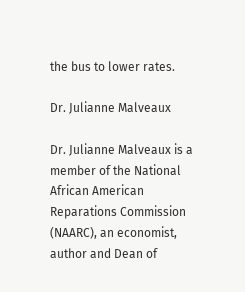the bus to lower rates.

Dr. Julianne Malveaux

Dr. Julianne Malveaux is a member of the National African American Reparations Commission (NAARC), an economist, author and Dean of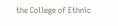the College of Ethnic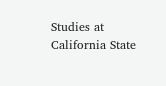Studies at California State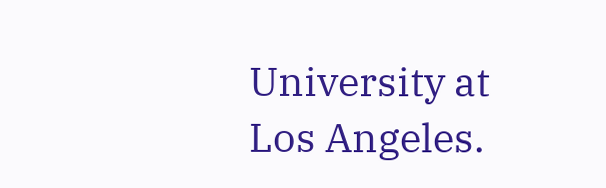University at Los Angeles.